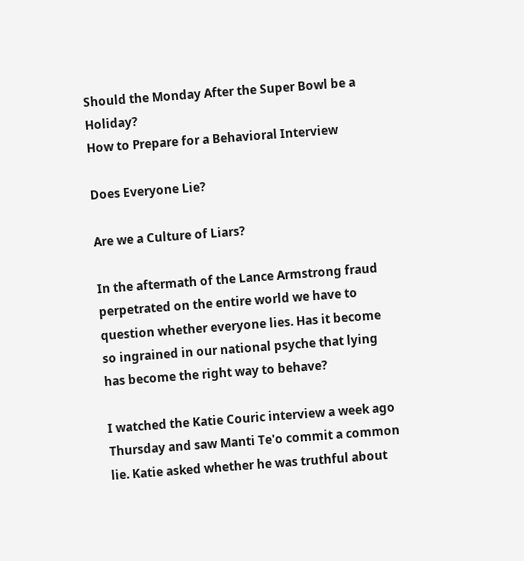Should the Monday After the Super Bowl be a Holiday?
How to Prepare for a Behavioral Interview

Does Everyone Lie?

Are we a Culture of Liars?

In the aftermath of the Lance Armstrong fraud perpetrated on the entire world we have to question whether everyone lies. Has it become so ingrained in our national psyche that lying has become the right way to behave?

I watched the Katie Couric interview a week ago Thursday and saw Manti Te'o commit a common lie. Katie asked whether he was truthful about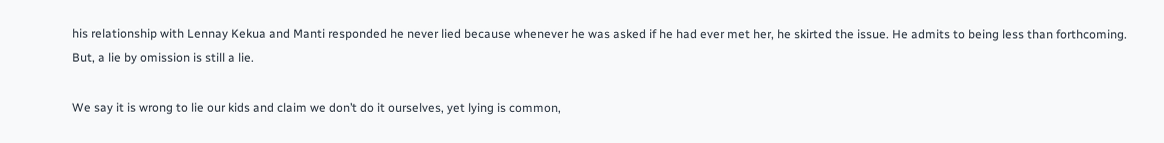his relationship with Lennay Kekua and Manti responded he never lied because whenever he was asked if he had ever met her, he skirted the issue. He admits to being less than forthcoming. But, a lie by omission is still a lie.

We say it is wrong to lie our kids and claim we don’t do it ourselves, yet lying is common,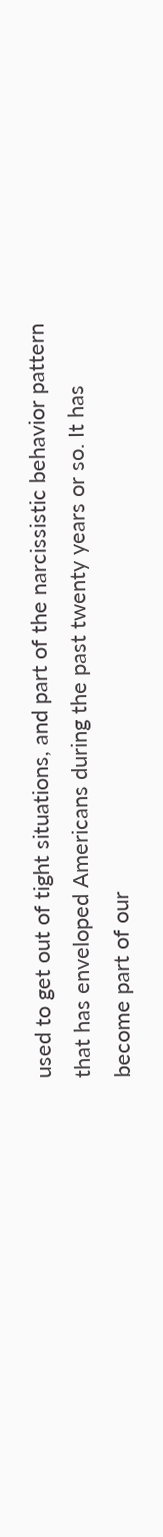used to get out of tight situations, and part of the narcissistic behavior pattern that has enveloped Americans during the past twenty years or so. It has become part of our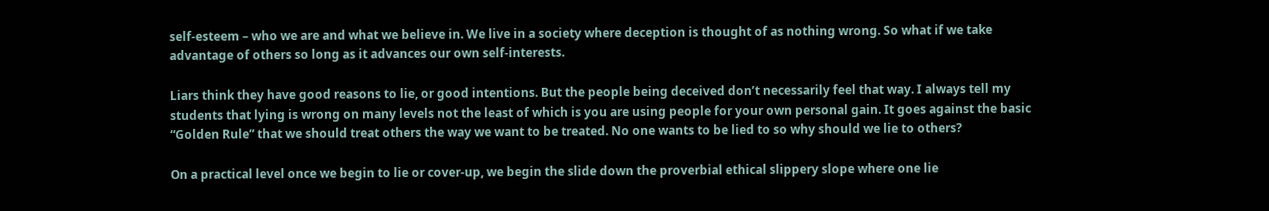self-esteem – who we are and what we believe in. We live in a society where deception is thought of as nothing wrong. So what if we take advantage of others so long as it advances our own self-interests.

Liars think they have good reasons to lie, or good intentions. But the people being deceived don’t necessarily feel that way. I always tell my students that lying is wrong on many levels not the least of which is you are using people for your own personal gain. It goes against the basic “Golden Rule” that we should treat others the way we want to be treated. No one wants to be lied to so why should we lie to others?

On a practical level once we begin to lie or cover-up, we begin the slide down the proverbial ethical slippery slope where one lie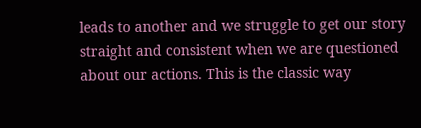leads to another and we struggle to get our story straight and consistent when we are questioned about our actions. This is the classic way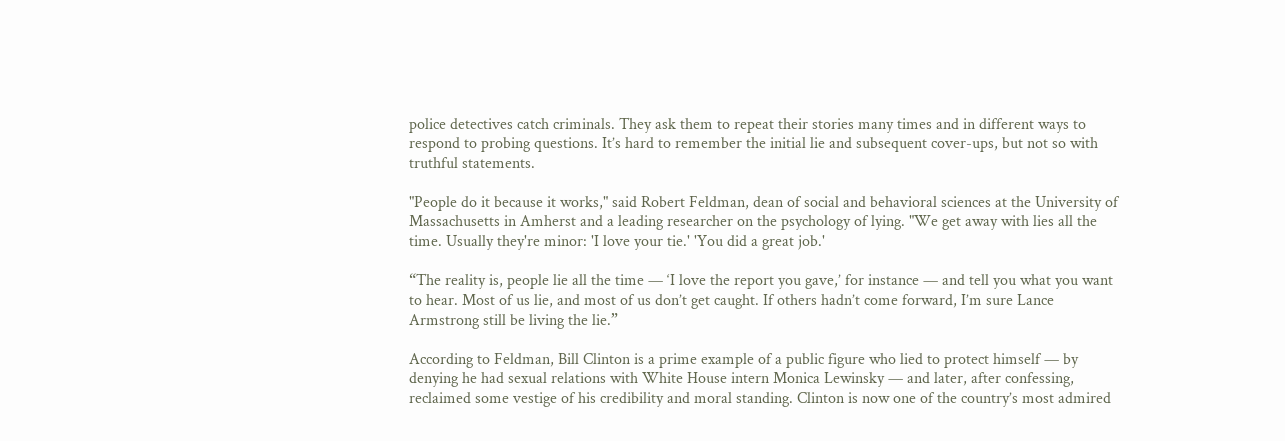police detectives catch criminals. They ask them to repeat their stories many times and in different ways to respond to probing questions. It’s hard to remember the initial lie and subsequent cover-ups, but not so with truthful statements.

"People do it because it works," said Robert Feldman, dean of social and behavioral sciences at the University of Massachusetts in Amherst and a leading researcher on the psychology of lying. "We get away with lies all the time. Usually they're minor: 'I love your tie.' 'You did a great job.'

“The reality is, people lie all the time — ‘I love the report you gave,’ for instance — and tell you what you want to hear. Most of us lie, and most of us don’t get caught. If others hadn’t come forward, I’m sure Lance Armstrong still be living the lie.”

According to Feldman, Bill Clinton is a prime example of a public figure who lied to protect himself — by denying he had sexual relations with White House intern Monica Lewinsky — and later, after confessing, reclaimed some vestige of his credibility and moral standing. Clinton is now one of the country’s most admired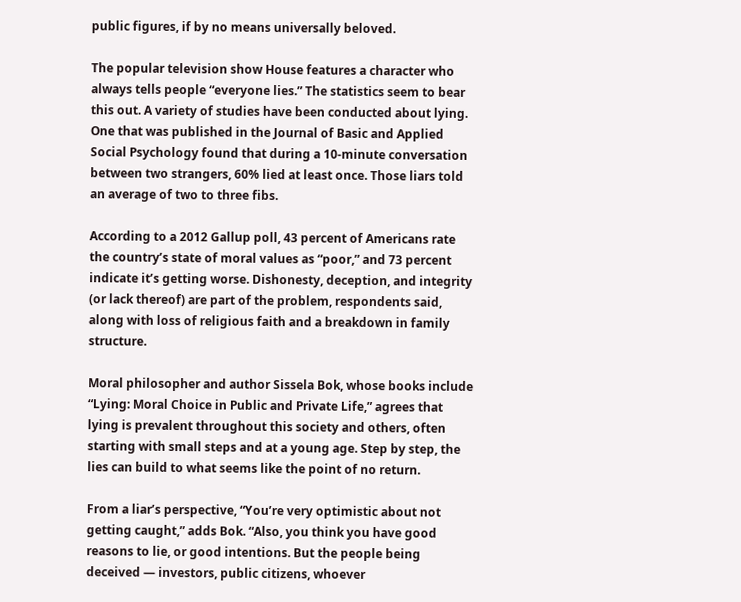public figures, if by no means universally beloved.

The popular television show House features a character who always tells people “everyone lies.” The statistics seem to bear this out. A variety of studies have been conducted about lying. One that was published in the Journal of Basic and Applied Social Psychology found that during a 10-minute conversation between two strangers, 60% lied at least once. Those liars told an average of two to three fibs.

According to a 2012 Gallup poll, 43 percent of Americans rate the country’s state of moral values as “poor,” and 73 percent indicate it’s getting worse. Dishonesty, deception, and integrity (or lack thereof) are part of the problem, respondents said, along with loss of religious faith and a breakdown in family structure.

Moral philosopher and author Sissela Bok, whose books include “Lying: Moral Choice in Public and Private Life,” agrees that lying is prevalent throughout this society and others, often starting with small steps and at a young age. Step by step, the lies can build to what seems like the point of no return.

From a liar’s perspective, “You’re very optimistic about not getting caught,” adds Bok. “Also, you think you have good reasons to lie, or good intentions. But the people being deceived — investors, public citizens, whoever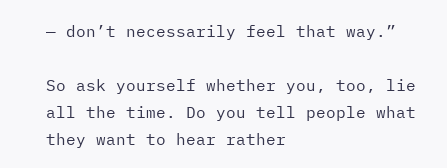— don’t necessarily feel that way.”

So ask yourself whether you, too, lie all the time. Do you tell people what they want to hear rather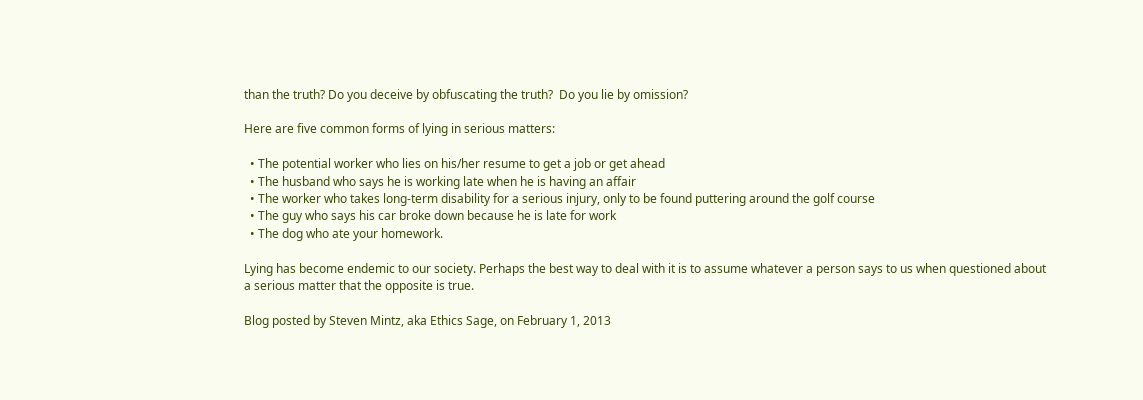than the truth? Do you deceive by obfuscating the truth?  Do you lie by omission?

Here are five common forms of lying in serious matters:

  • The potential worker who lies on his/her resume to get a job or get ahead
  • The husband who says he is working late when he is having an affair
  • The worker who takes long-term disability for a serious injury, only to be found puttering around the golf course
  • The guy who says his car broke down because he is late for work
  • The dog who ate your homework.

Lying has become endemic to our society. Perhaps the best way to deal with it is to assume whatever a person says to us when questioned about a serious matter that the opposite is true.

Blog posted by Steven Mintz, aka Ethics Sage, on February 1, 2013